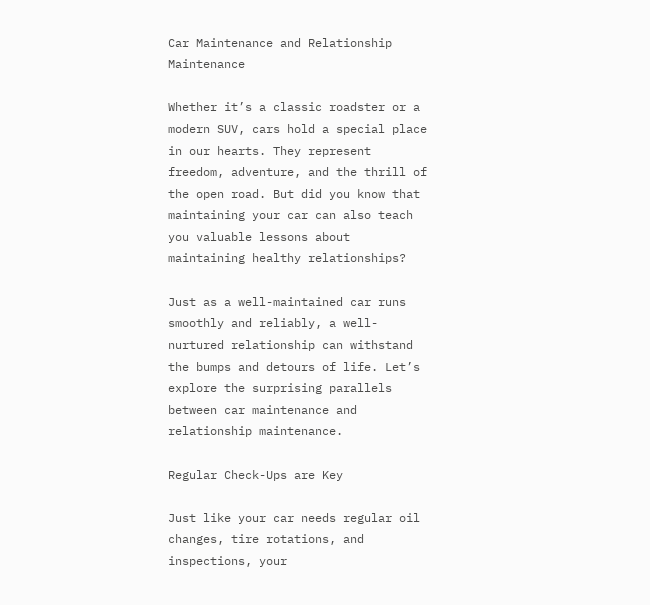Car Maintenance and Relationship Maintenance

Whether it’s a classic roadster or a modern SUV, cars hold a special place in our hearts. They represent freedom, adventure, and the thrill of the open road. But did you know that maintaining your car can also teach you valuable lessons about maintaining healthy relationships?

Just as a well-maintained car runs smoothly and reliably, a well-nurtured relationship can withstand the bumps and detours of life. Let’s explore the surprising parallels between car maintenance and relationship maintenance.

Regular Check-Ups are Key

Just like your car needs regular oil changes, tire rotations, and inspections, your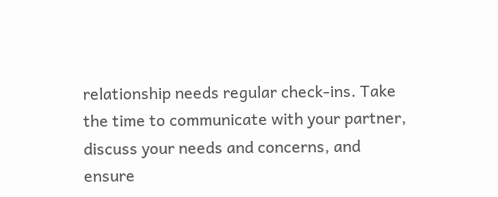relationship needs regular check-ins. Take the time to communicate with your partner, discuss your needs and concerns, and ensure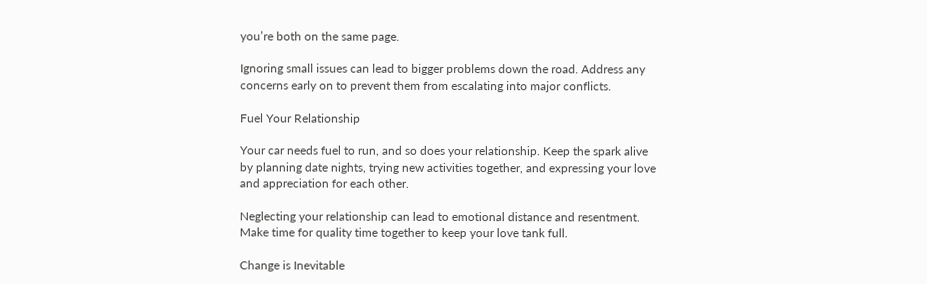you’re both on the same page.

Ignoring small issues can lead to bigger problems down the road. Address any concerns early on to prevent them from escalating into major conflicts.

Fuel Your Relationship

Your car needs fuel to run, and so does your relationship. Keep the spark alive by planning date nights, trying new activities together, and expressing your love and appreciation for each other.

Neglecting your relationship can lead to emotional distance and resentment. Make time for quality time together to keep your love tank full.

Change is Inevitable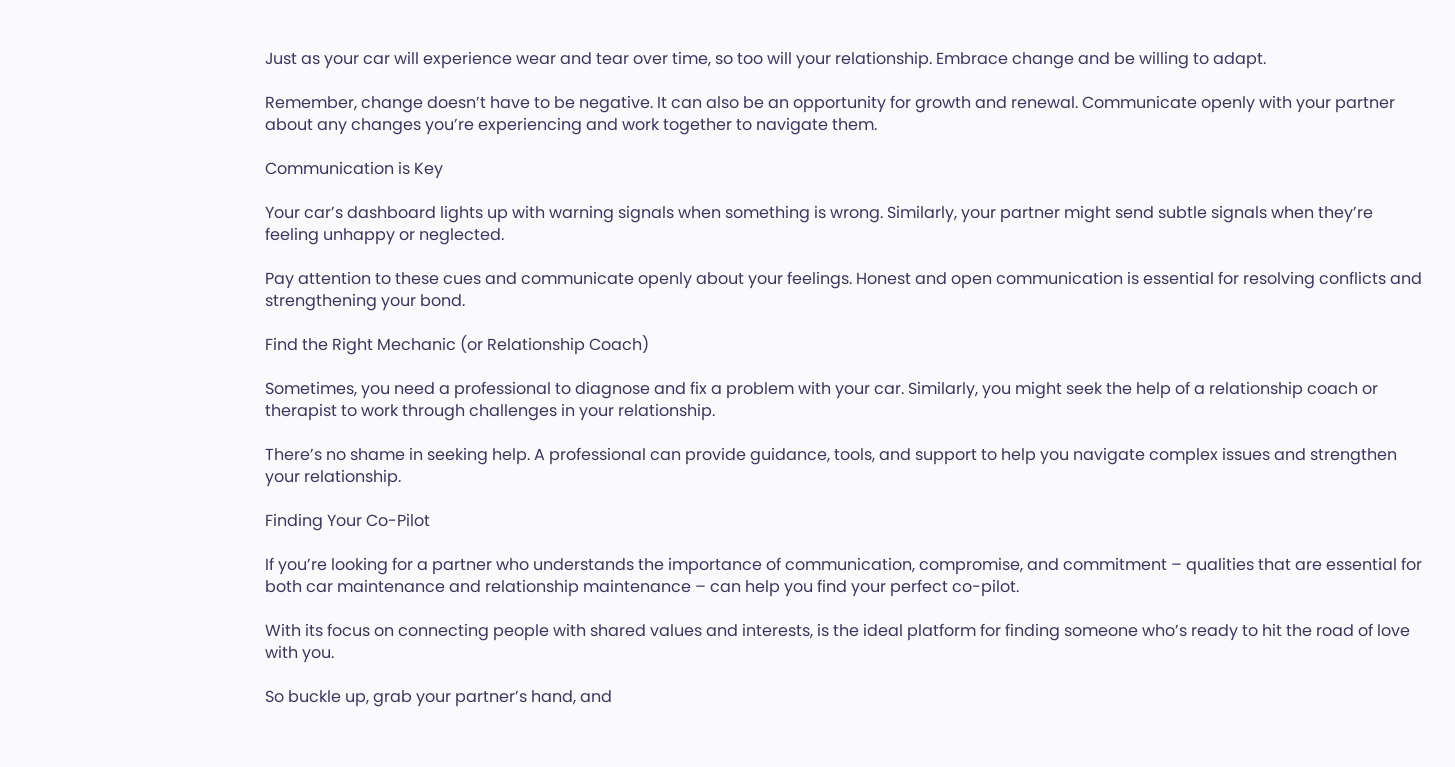Just as your car will experience wear and tear over time, so too will your relationship. Embrace change and be willing to adapt.

Remember, change doesn’t have to be negative. It can also be an opportunity for growth and renewal. Communicate openly with your partner about any changes you’re experiencing and work together to navigate them.

Communication is Key

Your car’s dashboard lights up with warning signals when something is wrong. Similarly, your partner might send subtle signals when they’re feeling unhappy or neglected.

Pay attention to these cues and communicate openly about your feelings. Honest and open communication is essential for resolving conflicts and strengthening your bond.

Find the Right Mechanic (or Relationship Coach)

Sometimes, you need a professional to diagnose and fix a problem with your car. Similarly, you might seek the help of a relationship coach or therapist to work through challenges in your relationship.

There’s no shame in seeking help. A professional can provide guidance, tools, and support to help you navigate complex issues and strengthen your relationship.

Finding Your Co-Pilot

If you’re looking for a partner who understands the importance of communication, compromise, and commitment – qualities that are essential for both car maintenance and relationship maintenance – can help you find your perfect co-pilot.

With its focus on connecting people with shared values and interests, is the ideal platform for finding someone who’s ready to hit the road of love with you.

So buckle up, grab your partner’s hand, and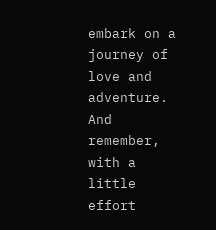embark on a journey of love and adventure. And remember, with a little effort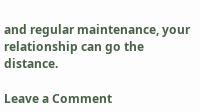and regular maintenance, your relationship can go the distance.

Leave a Comment